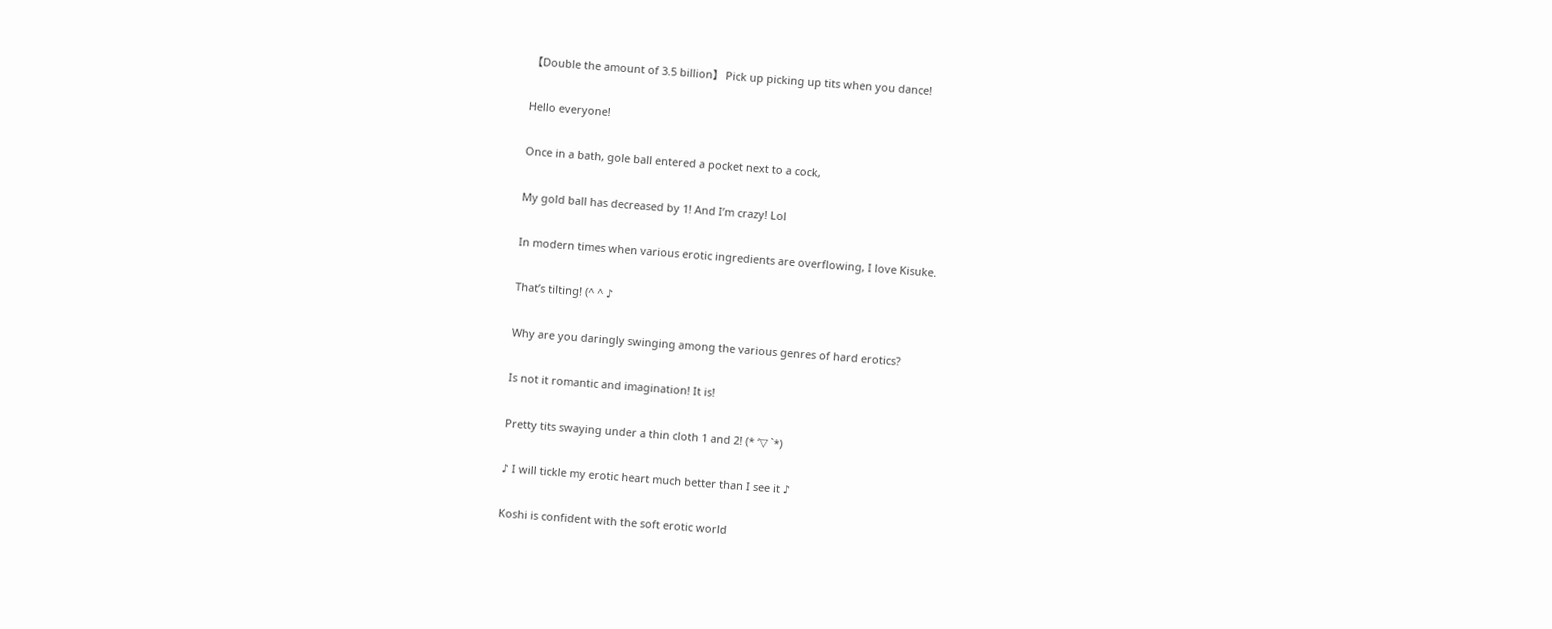【Double the amount of 3.5 billion】 Pick up picking up tits when you dance!

Hello everyone!

Once in a bath, gole ball entered a pocket next to a cock,

My gold ball has decreased by 1! And I’m crazy! Lol

In modern times when various erotic ingredients are overflowing, I love Kisuke.

That’s tilting! (^ ^ ♪

Why are you daringly swinging among the various genres of hard erotics?

Is not it romantic and imagination! It is!

Pretty tits swaying under a thin cloth 1 and 2! (* ‘▽ `*)

♪ I will tickle my erotic heart much better than I see it ♪

Koshi is confident with the soft erotic world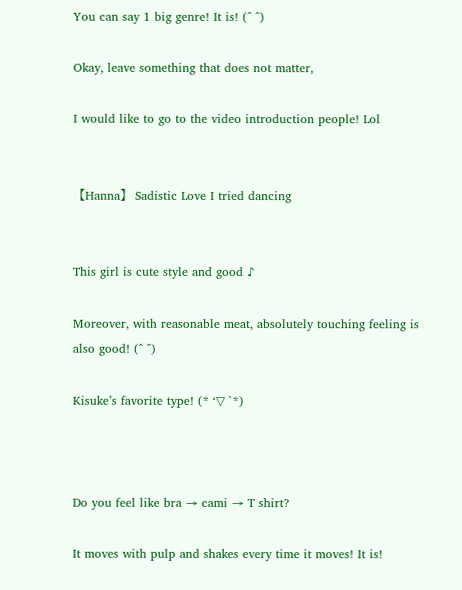You can say 1 big genre! It is! (^ ^)

Okay, leave something that does not matter,

I would like to go to the video introduction people! Lol


【Hanna】 Sadistic Love I tried dancing


This girl is cute style and good ♪

Moreover, with reasonable meat, absolutely touching feeling is also good! (^ ^)

Kisuke’s favorite type! (* ‘▽ `*)



Do you feel like bra → cami → T shirt?

It moves with pulp and shakes every time it moves! It is!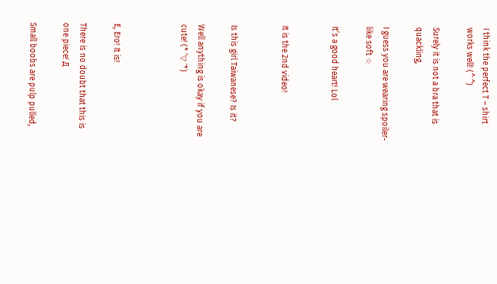I think the perfect T – shirt works well! (^ ^)

Surely it is not a bra that is quackling,

I guess you are wearing spoiler-like soft ☆

It’s a good heart! Lol


It is the 2nd video!


Is this girl Taiwanese? Is it?

Well anything is okay if you are cute! (* ‘▽ `*)



E, Ero! It is!

There is no doubt that this is one piece! Д

Small boobs are pulp pulled,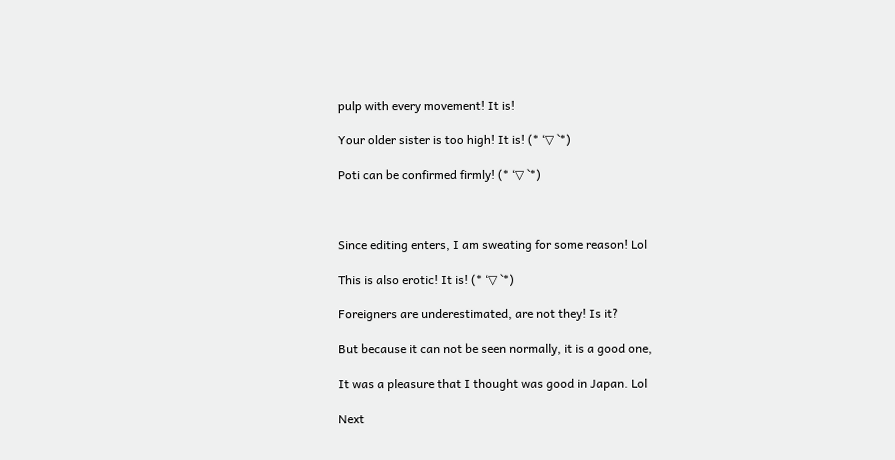pulp with every movement! It is!

Your older sister is too high! It is! (* ‘▽ `*)

Poti can be confirmed firmly! (* ‘▽ `*)



Since editing enters, I am sweating for some reason! Lol

This is also erotic! It is! (* ‘▽ `*)

Foreigners are underestimated, are not they! Is it?

But because it can not be seen normally, it is a good one,

It was a pleasure that I thought was good in Japan. Lol

Next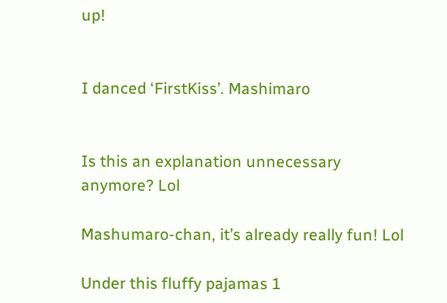up!


I danced ‘FirstKiss’. Mashimaro


Is this an explanation unnecessary anymore? Lol

Mashumaro-chan, it’s already really fun! Lol

Under this fluffy pajamas 1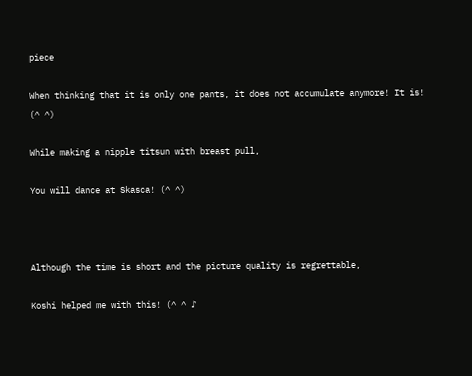piece

When thinking that it is only one pants, it does not accumulate anymore! It is! (^ ^)

While making a nipple titsun with breast pull,

You will dance at Skasca! (^ ^)



Although the time is short and the picture quality is regrettable,

Koshi helped me with this! (^ ^ ♪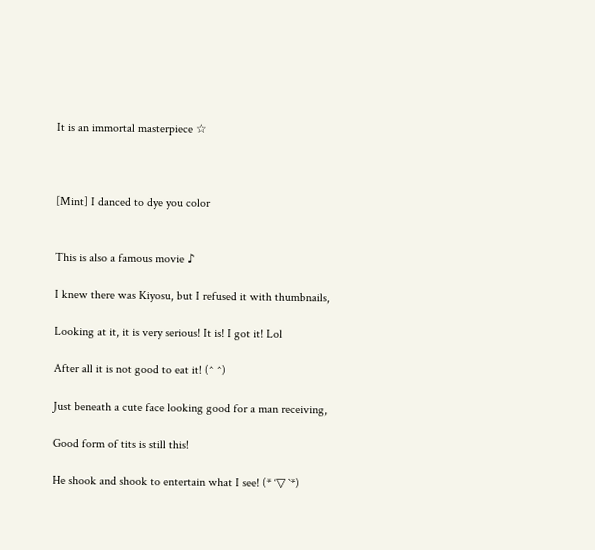It is an immortal masterpiece ☆



[Mint] I danced to dye you color


This is also a famous movie ♪

I knew there was Kiyosu, but I refused it with thumbnails,

Looking at it, it is very serious! It is! I got it! Lol

After all it is not good to eat it! (^ ^)

Just beneath a cute face looking good for a man receiving,

Good form of tits is still this!

He shook and shook to entertain what I see! (* ‘▽ `*)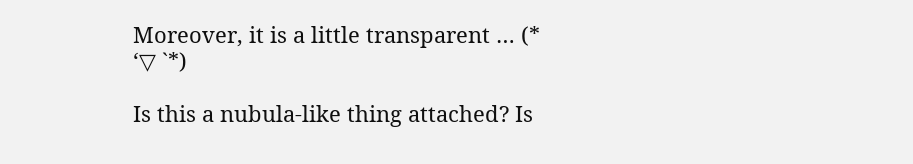Moreover, it is a little transparent … (* ‘▽ `*)

Is this a nubula-like thing attached? Is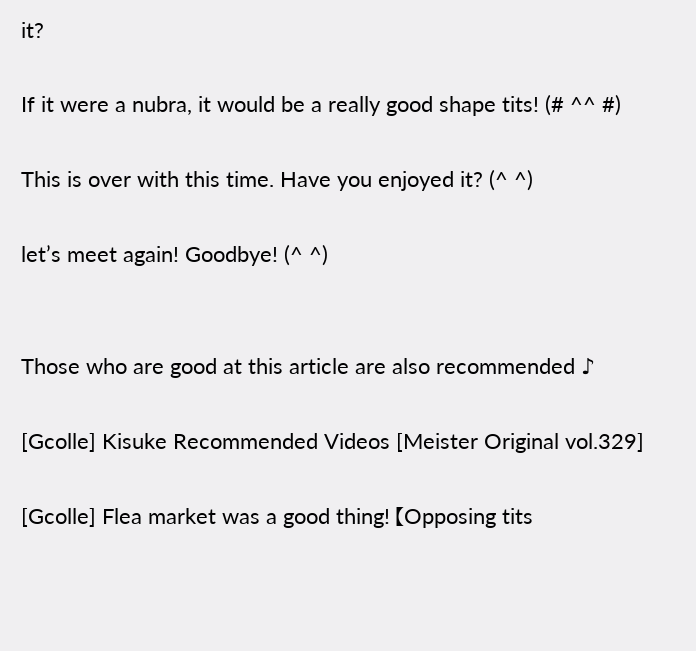it?

If it were a nubra, it would be a really good shape tits! (# ^^ #)

This is over with this time. Have you enjoyed it? (^ ^)

let’s meet again! Goodbye! (^ ^)


Those who are good at this article are also recommended ♪

[Gcolle] Kisuke Recommended Videos [Meister Original vol.329]

[Gcolle] Flea market was a good thing! 【Opposing tits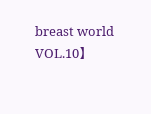breast world VOL.10】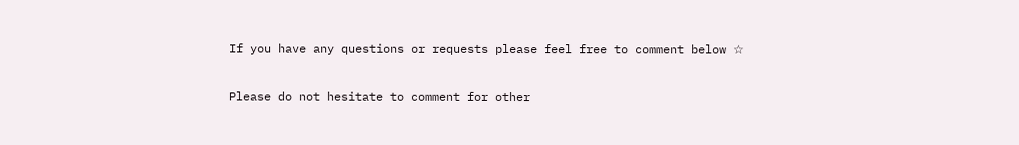If you have any questions or requests please feel free to comment below ☆

Please do not hesitate to comment for other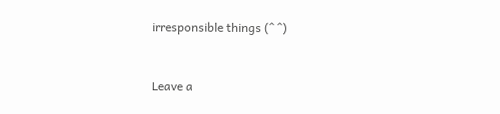irresponsible things (^ ^)


Leave a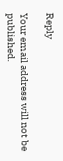Reply

Your email address will not be published.